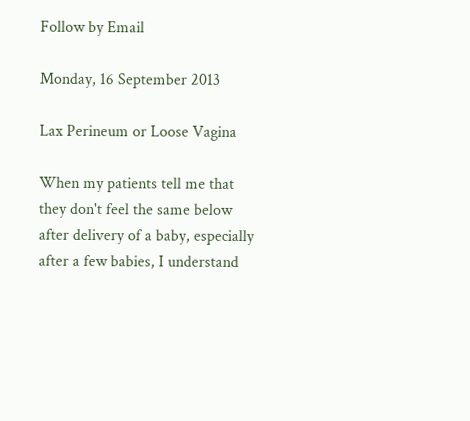Follow by Email

Monday, 16 September 2013

Lax Perineum or Loose Vagina

When my patients tell me that they don't feel the same below after delivery of a baby, especially after a few babies, I understand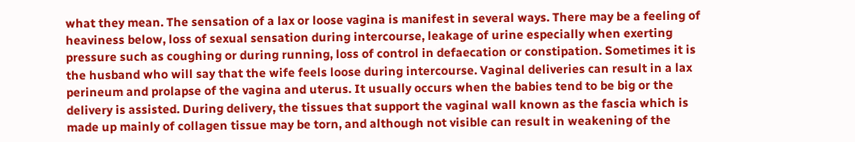what they mean. The sensation of a lax or loose vagina is manifest in several ways. There may be a feeling of heaviness below, loss of sexual sensation during intercourse, leakage of urine especially when exerting pressure such as coughing or during running, loss of control in defaecation or constipation. Sometimes it is the husband who will say that the wife feels loose during intercourse. Vaginal deliveries can result in a lax perineum and prolapse of the vagina and uterus. It usually occurs when the babies tend to be big or the delivery is assisted. During delivery, the tissues that support the vaginal wall known as the fascia which is made up mainly of collagen tissue may be torn, and although not visible can result in weakening of the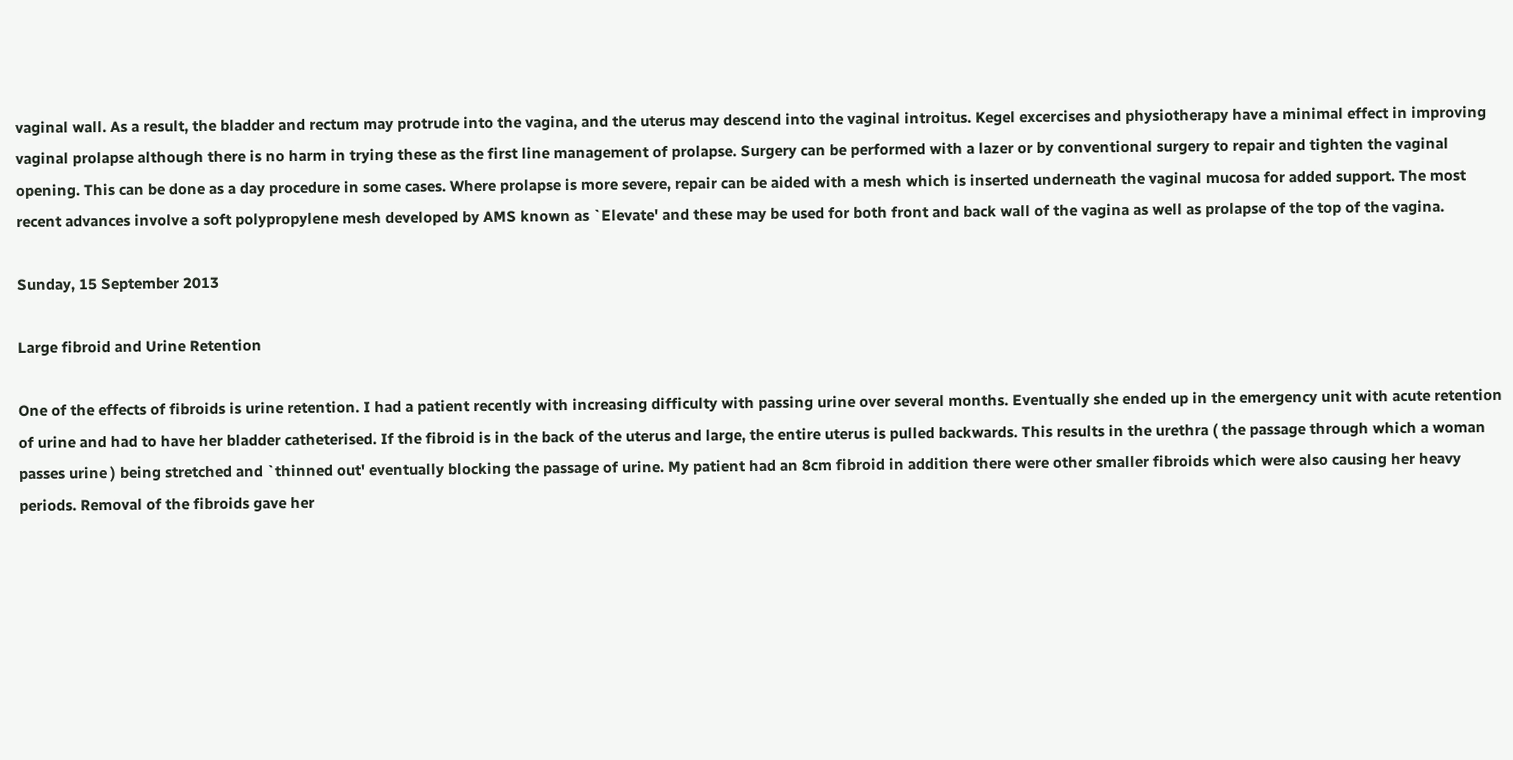vaginal wall. As a result, the bladder and rectum may protrude into the vagina, and the uterus may descend into the vaginal introitus. Kegel excercises and physiotherapy have a minimal effect in improving vaginal prolapse although there is no harm in trying these as the first line management of prolapse. Surgery can be performed with a lazer or by conventional surgery to repair and tighten the vaginal opening. This can be done as a day procedure in some cases. Where prolapse is more severe, repair can be aided with a mesh which is inserted underneath the vaginal mucosa for added support. The most recent advances involve a soft polypropylene mesh developed by AMS known as `Elevate' and these may be used for both front and back wall of the vagina as well as prolapse of the top of the vagina.

Sunday, 15 September 2013

Large fibroid and Urine Retention

One of the effects of fibroids is urine retention. I had a patient recently with increasing difficulty with passing urine over several months. Eventually she ended up in the emergency unit with acute retention of urine and had to have her bladder catheterised. If the fibroid is in the back of the uterus and large, the entire uterus is pulled backwards. This results in the urethra ( the passage through which a woman passes urine ) being stretched and `thinned out' eventually blocking the passage of urine. My patient had an 8cm fibroid in addition there were other smaller fibroids which were also causing her heavy periods. Removal of the fibroids gave her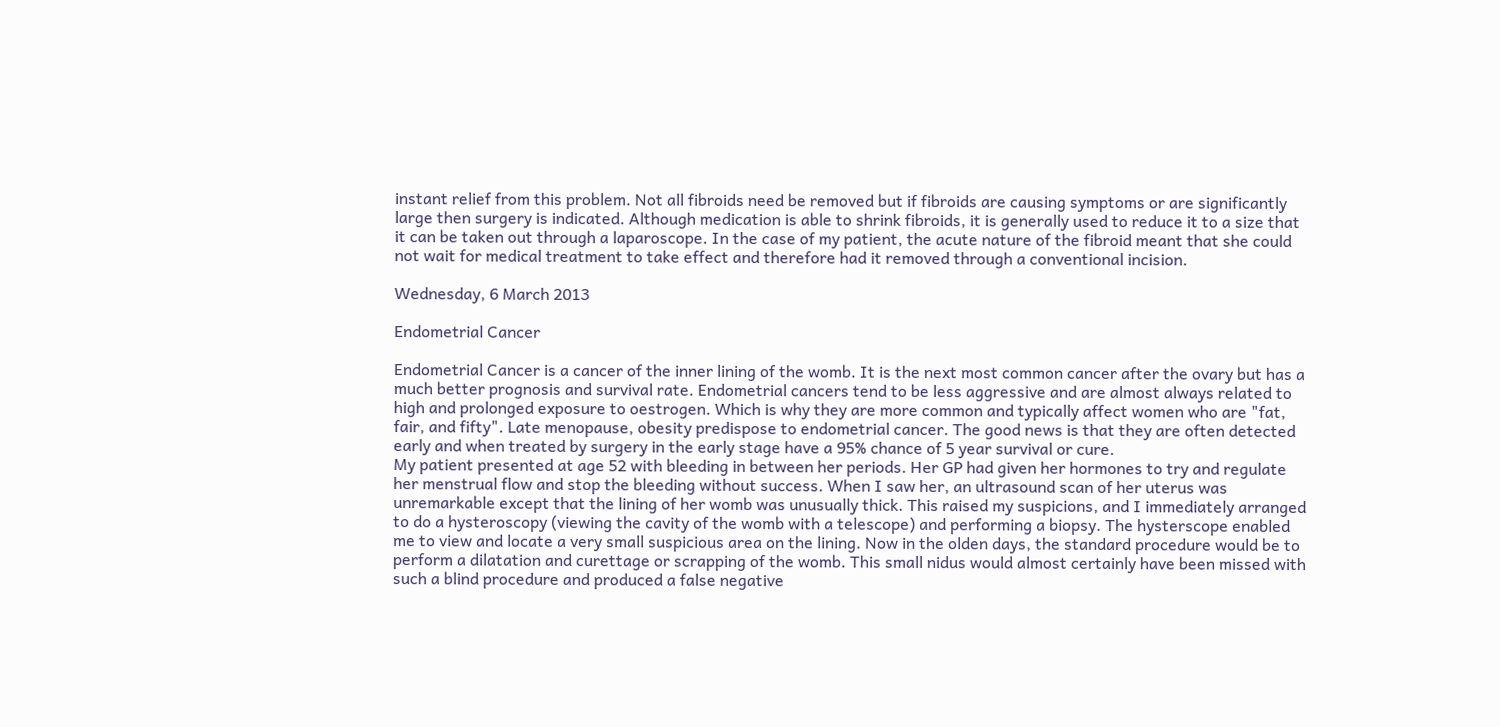instant relief from this problem. Not all fibroids need be removed but if fibroids are causing symptoms or are significantly large then surgery is indicated. Although medication is able to shrink fibroids, it is generally used to reduce it to a size that it can be taken out through a laparoscope. In the case of my patient, the acute nature of the fibroid meant that she could not wait for medical treatment to take effect and therefore had it removed through a conventional incision.

Wednesday, 6 March 2013

Endometrial Cancer

Endometrial Cancer is a cancer of the inner lining of the womb. It is the next most common cancer after the ovary but has a much better prognosis and survival rate. Endometrial cancers tend to be less aggressive and are almost always related to high and prolonged exposure to oestrogen. Which is why they are more common and typically affect women who are "fat, fair, and fifty". Late menopause, obesity predispose to endometrial cancer. The good news is that they are often detected early and when treated by surgery in the early stage have a 95% chance of 5 year survival or cure.
My patient presented at age 52 with bleeding in between her periods. Her GP had given her hormones to try and regulate her menstrual flow and stop the bleeding without success. When I saw her, an ultrasound scan of her uterus was unremarkable except that the lining of her womb was unusually thick. This raised my suspicions, and I immediately arranged to do a hysteroscopy (viewing the cavity of the womb with a telescope) and performing a biopsy. The hysterscope enabled me to view and locate a very small suspicious area on the lining. Now in the olden days, the standard procedure would be to perform a dilatation and curettage or scrapping of the womb. This small nidus would almost certainly have been missed with such a blind procedure and produced a false negative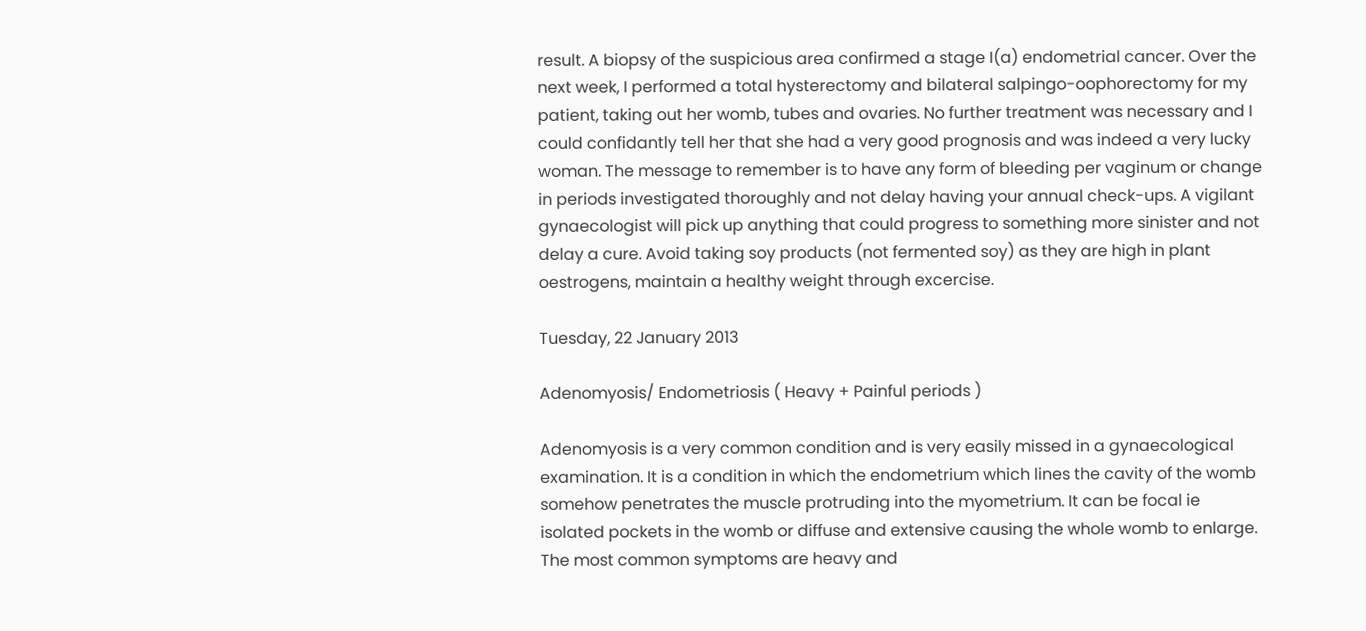result. A biopsy of the suspicious area confirmed a stage I(a) endometrial cancer. Over the next week, I performed a total hysterectomy and bilateral salpingo-oophorectomy for my patient, taking out her womb, tubes and ovaries. No further treatment was necessary and I could confidantly tell her that she had a very good prognosis and was indeed a very lucky woman. The message to remember is to have any form of bleeding per vaginum or change in periods investigated thoroughly and not delay having your annual check-ups. A vigilant gynaecologist will pick up anything that could progress to something more sinister and not delay a cure. Avoid taking soy products (not fermented soy) as they are high in plant oestrogens, maintain a healthy weight through excercise.

Tuesday, 22 January 2013

Adenomyosis/ Endometriosis ( Heavy + Painful periods )

Adenomyosis is a very common condition and is very easily missed in a gynaecological examination. It is a condition in which the endometrium which lines the cavity of the womb somehow penetrates the muscle protruding into the myometrium. It can be focal ie isolated pockets in the womb or diffuse and extensive causing the whole womb to enlarge.
The most common symptoms are heavy and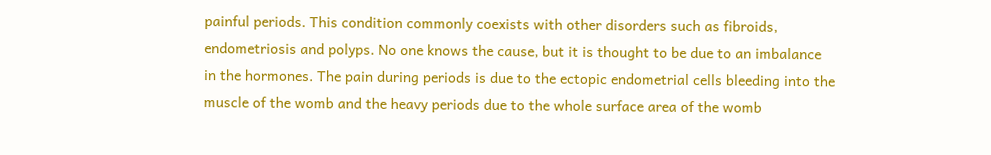painful periods. This condition commonly coexists with other disorders such as fibroids, endometriosis and polyps. No one knows the cause, but it is thought to be due to an imbalance in the hormones. The pain during periods is due to the ectopic endometrial cells bleeding into the muscle of the womb and the heavy periods due to the whole surface area of the womb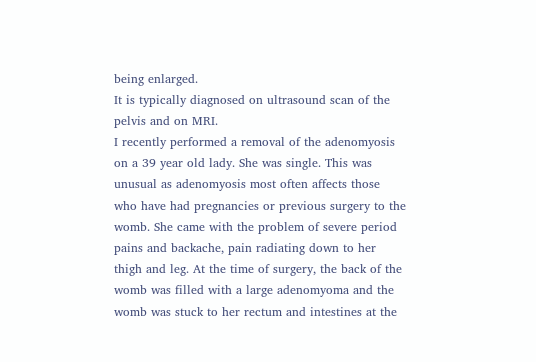being enlarged.
It is typically diagnosed on ultrasound scan of the pelvis and on MRI.
I recently performed a removal of the adenomyosis on a 39 year old lady. She was single. This was unusual as adenomyosis most often affects those who have had pregnancies or previous surgery to the womb. She came with the problem of severe period pains and backache, pain radiating down to her thigh and leg. At the time of surgery, the back of the womb was filled with a large adenomyoma and the womb was stuck to her rectum and intestines at the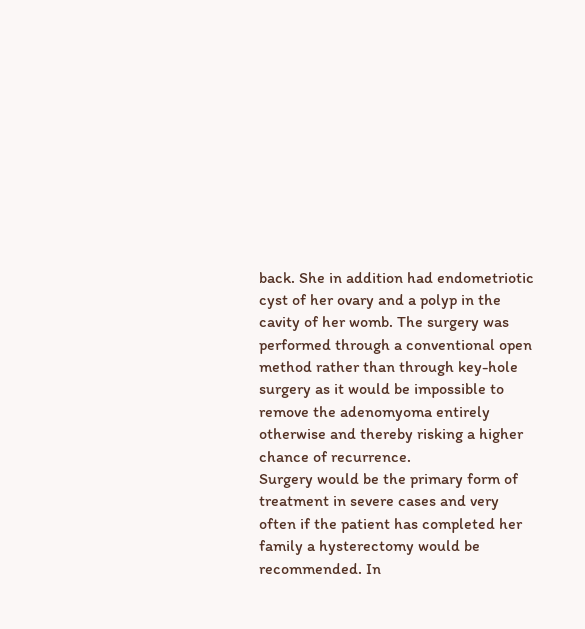back. She in addition had endometriotic cyst of her ovary and a polyp in the cavity of her womb. The surgery was performed through a conventional open method rather than through key-hole surgery as it would be impossible to remove the adenomyoma entirely otherwise and thereby risking a higher chance of recurrence.
Surgery would be the primary form of treatment in severe cases and very often if the patient has completed her family a hysterectomy would be recommended. In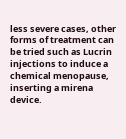less severe cases, other forms of treatment can be tried such as Lucrin injections to induce a chemical menopause, inserting a mirena device.